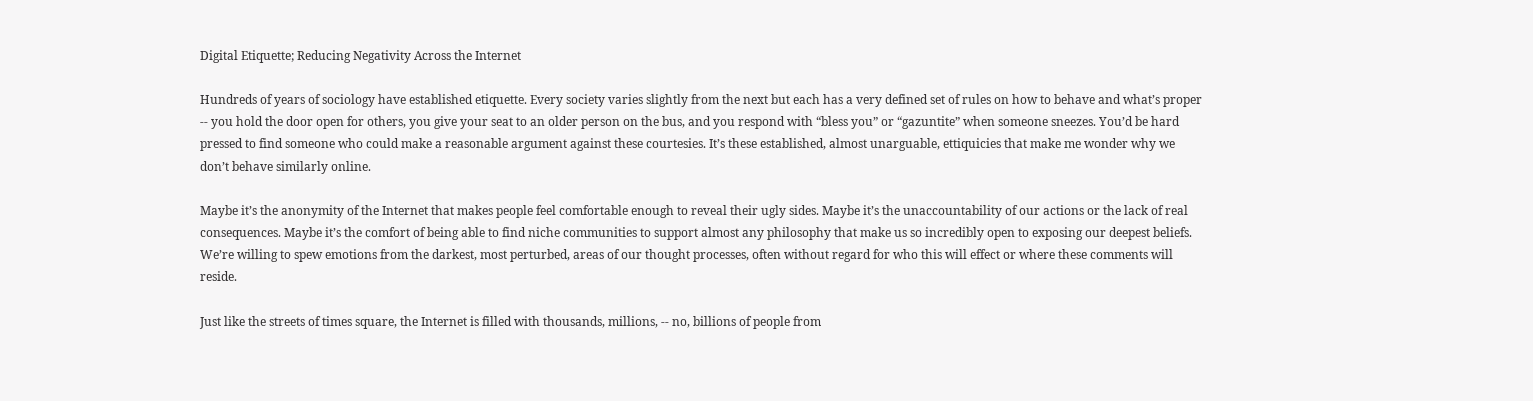Digital Etiquette; Reducing Negativity Across the Internet

Hundreds of years of sociology have established etiquette. Every society varies slightly from the next but each has a very defined set of rules on how to behave and what’s proper -- you hold the door open for others, you give your seat to an older person on the bus, and you respond with “bless you” or “gazuntite” when someone sneezes. You’d be hard pressed to find someone who could make a reasonable argument against these courtesies. It’s these established, almost unarguable, ettiquicies that make me wonder why we don’t behave similarly online.

Maybe it’s the anonymity of the Internet that makes people feel comfortable enough to reveal their ugly sides. Maybe it’s the unaccountability of our actions or the lack of real consequences. Maybe it’s the comfort of being able to find niche communities to support almost any philosophy that make us so incredibly open to exposing our deepest beliefs. We’re willing to spew emotions from the darkest, most perturbed, areas of our thought processes, often without regard for who this will effect or where these comments will reside.

Just like the streets of times square, the Internet is filled with thousands, millions, -- no, billions of people from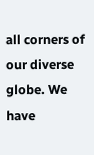all corners of our diverse globe. We have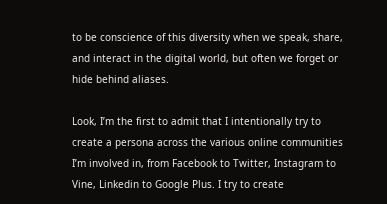to be conscience of this diversity when we speak, share, and interact in the digital world, but often we forget or hide behind aliases.

Look, I’m the first to admit that I intentionally try to create a persona across the various online communities I’m involved in, from Facebook to Twitter, Instagram to Vine, Linkedin to Google Plus. I try to create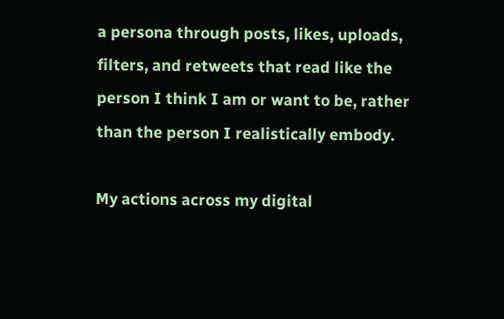a persona through posts, likes, uploads, filters, and retweets that read like the person I think I am or want to be, rather than the person I realistically embody.

My actions across my digital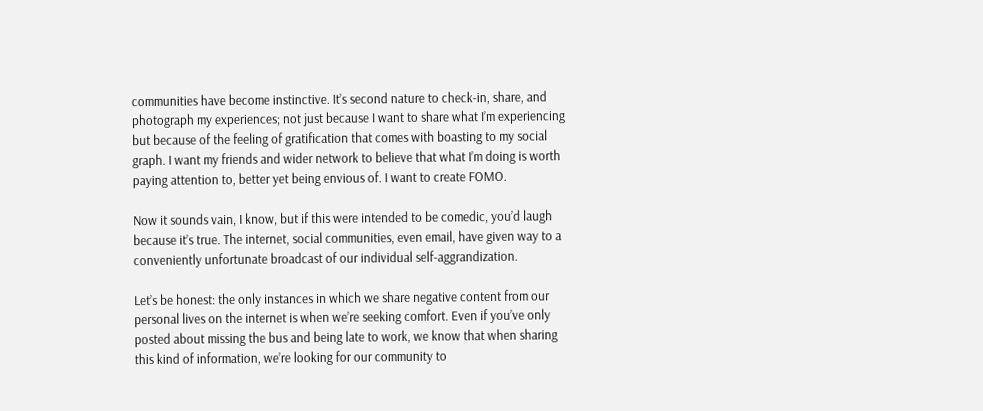communities have become instinctive. It’s second nature to check-in, share, and photograph my experiences; not just because I want to share what I’m experiencing but because of the feeling of gratification that comes with boasting to my social graph. I want my friends and wider network to believe that what I’m doing is worth paying attention to, better yet being envious of. I want to create FOMO.

Now it sounds vain, I know, but if this were intended to be comedic, you’d laugh because it’s true. The internet, social communities, even email, have given way to a conveniently unfortunate broadcast of our individual self-aggrandization.

Let’s be honest: the only instances in which we share negative content from our personal lives on the internet is when we’re seeking comfort. Even if you’ve only posted about missing the bus and being late to work, we know that when sharing this kind of information, we’re looking for our community to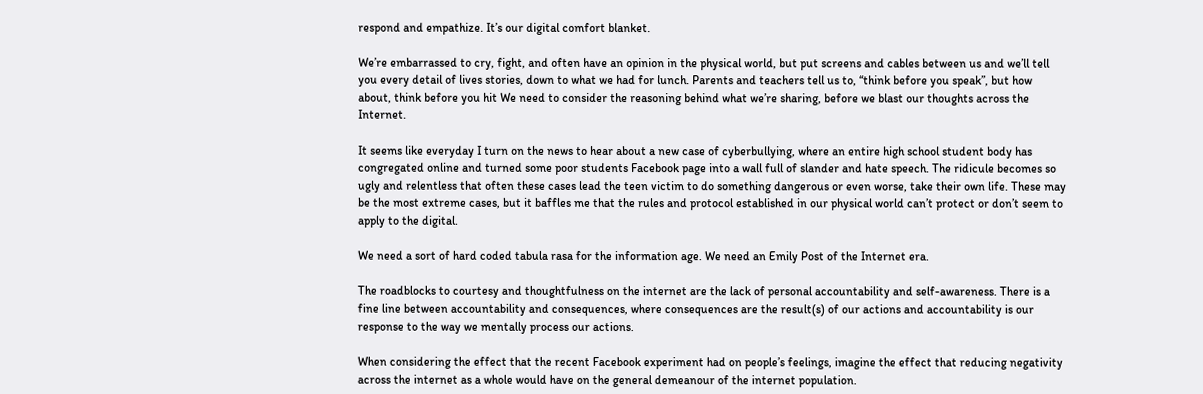respond and empathize. It’s our digital comfort blanket.

We’re embarrassed to cry, fight, and often have an opinion in the physical world, but put screens and cables between us and we’ll tell you every detail of lives stories, down to what we had for lunch. Parents and teachers tell us to, “think before you speak”, but how about, think before you hit We need to consider the reasoning behind what we’re sharing, before we blast our thoughts across the Internet.

It seems like everyday I turn on the news to hear about a new case of cyberbullying, where an entire high school student body has congregated online and turned some poor students Facebook page into a wall full of slander and hate speech. The ridicule becomes so ugly and relentless that often these cases lead the teen victim to do something dangerous or even worse, take their own life. These may be the most extreme cases, but it baffles me that the rules and protocol established in our physical world can’t protect or don’t seem to apply to the digital.

We need a sort of hard coded tabula rasa for the information age. We need an Emily Post of the Internet era.

The roadblocks to courtesy and thoughtfulness on the internet are the lack of personal accountability and self-awareness. There is a fine line between accountability and consequences, where consequences are the result(s) of our actions and accountability is our response to the way we mentally process our actions.

When considering the effect that the recent Facebook experiment had on people’s feelings, imagine the effect that reducing negativity across the internet as a whole would have on the general demeanour of the internet population.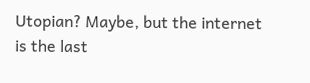Utopian? Maybe, but the internet is the last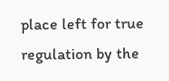place left for true regulation by the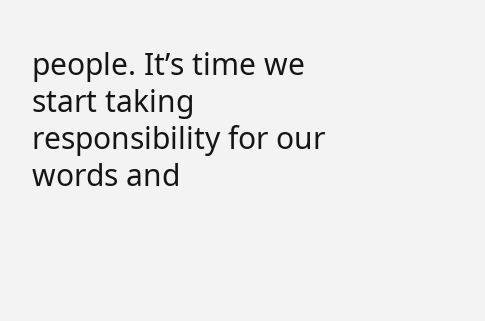people. It’s time we start taking responsibility for our words and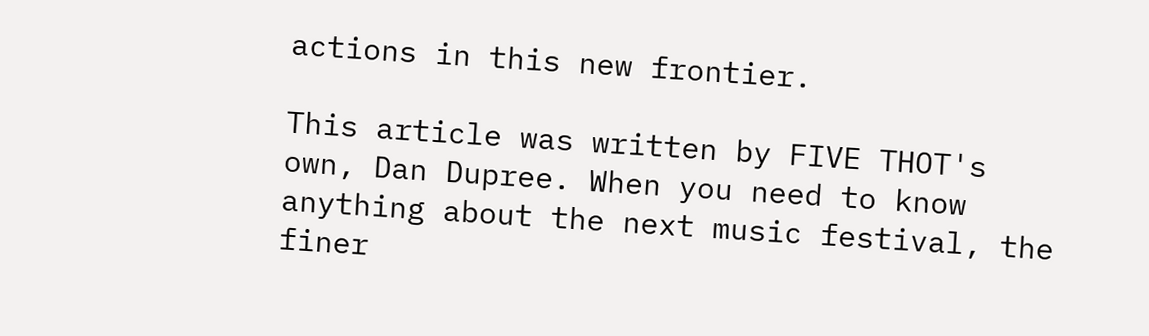actions in this new frontier.

This article was written by FIVE THOT's own, Dan Dupree. When you need to know anything about the next music festival, the finer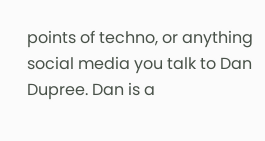points of techno, or anything social media you talk to Dan Dupree. Dan is a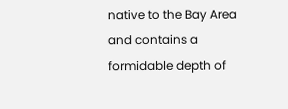native to the Bay Area and contains a formidable depth of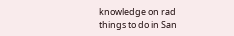knowledge on rad things to do in San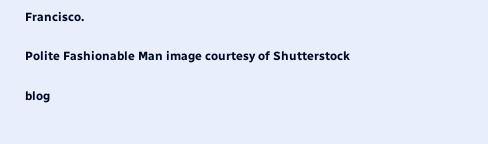Francisco.

Polite Fashionable Man image courtesy of Shutterstock

blog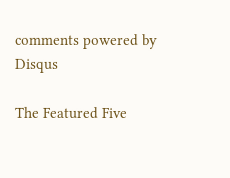comments powered by Disqus

The Featured Five